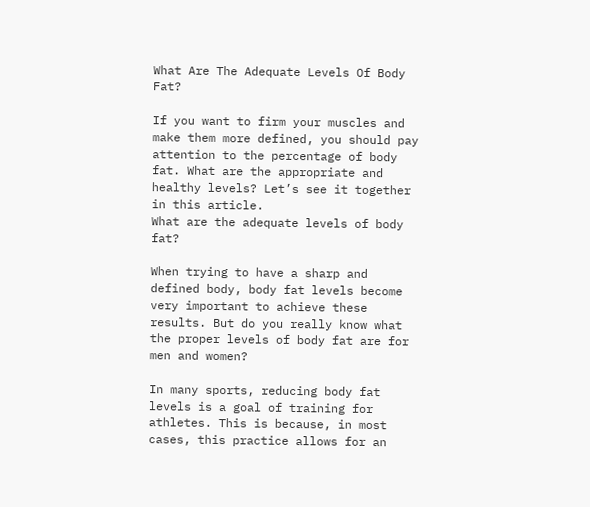What Are The Adequate Levels Of Body Fat?

If you want to firm your muscles and make them more defined, you should pay attention to the percentage of body fat. What are the appropriate and healthy levels? Let’s see it together in this article.
What are the adequate levels of body fat?

When trying to have a sharp and defined body, body fat levels become very important to achieve these results. But do you really know what the proper levels of body fat are for men and women?

In many sports, reducing body fat levels is a goal of training for athletes. This is because, in most cases, this practice allows for an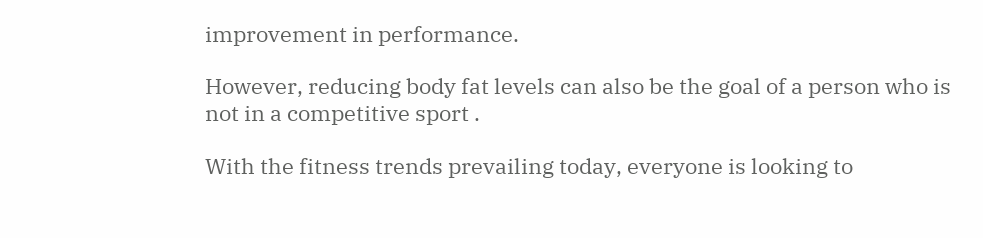improvement in performance.

However, reducing body fat levels can also be the goal of a person who is not in a competitive sport .

With the fitness trends prevailing today, everyone is looking to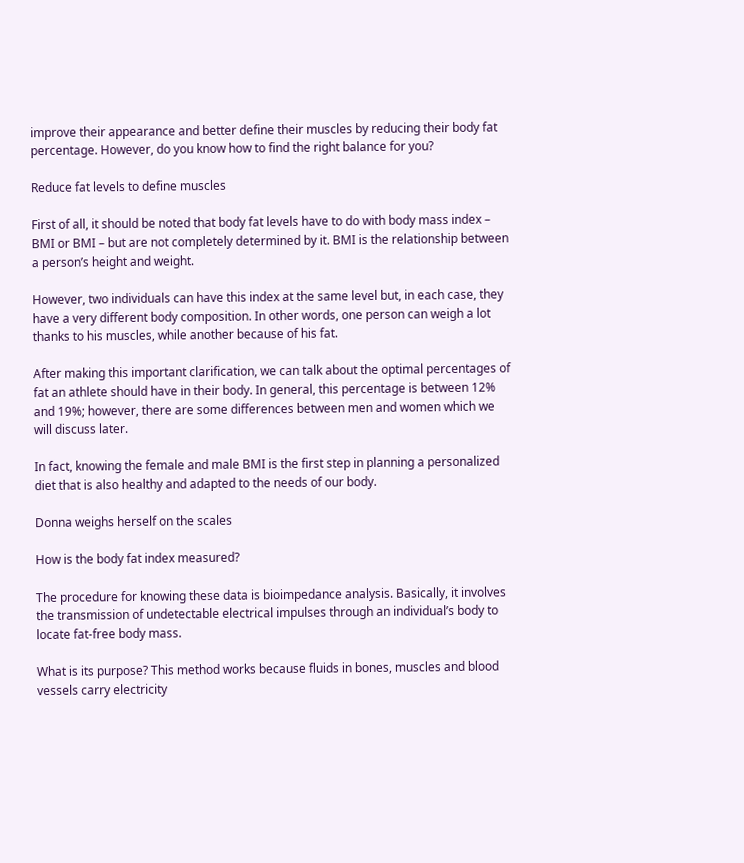improve their appearance and better define their muscles by reducing their body fat percentage. However, do you know how to find the right balance for you?

Reduce fat levels to define muscles

First of all, it should be noted that body fat levels have to do with body mass index – BMI or BMI – but are not completely determined by it. BMI is the relationship between a person’s height and weight.

However, two individuals can have this index at the same level but, in each case, they have a very different body composition. In other words, one person can weigh a lot thanks to his muscles, while another because of his fat.

After making this important clarification, we can talk about the optimal percentages of fat an athlete should have in their body. In general, this percentage is between 12% and 19%; however, there are some differences between men and women which we will discuss later.

In fact, knowing the female and male BMI is the first step in planning a personalized diet that is also healthy and adapted to the needs of our body.

Donna weighs herself on the scales

How is the body fat index measured?

The procedure for knowing these data is bioimpedance analysis. Basically, it involves the transmission of undetectable electrical impulses through an individual’s body to locate fat-free body mass.

What is its purpose? This method works because fluids in bones, muscles and blood vessels carry electricity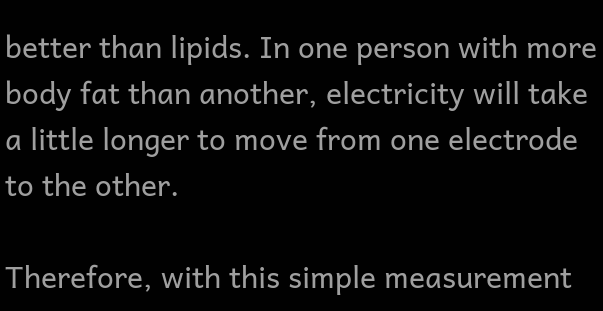better than lipids. In one person with more body fat than another, electricity will take a little longer to move from one electrode to the other.

Therefore, with this simple measurement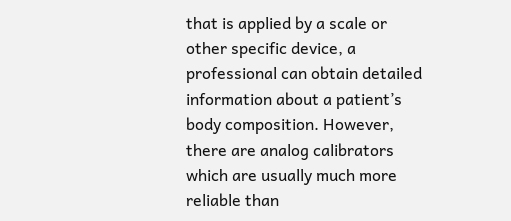that is applied by a scale or other specific device, a professional can obtain detailed information about a patient’s body composition. However, there are analog calibrators which are usually much more reliable than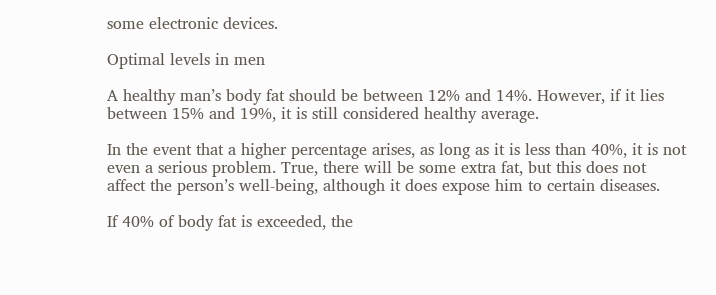some electronic devices.

Optimal levels in men

A healthy man’s body fat should be between 12% and 14%. However, if it lies between 15% and 19%, it is still considered healthy average.

In the event that a higher percentage arises, as long as it is less than 40%, it is not even a serious problem. True, there will be some extra fat, but this does not affect the person’s well-being, although it does expose him to certain diseases.

If 40% of body fat is exceeded, the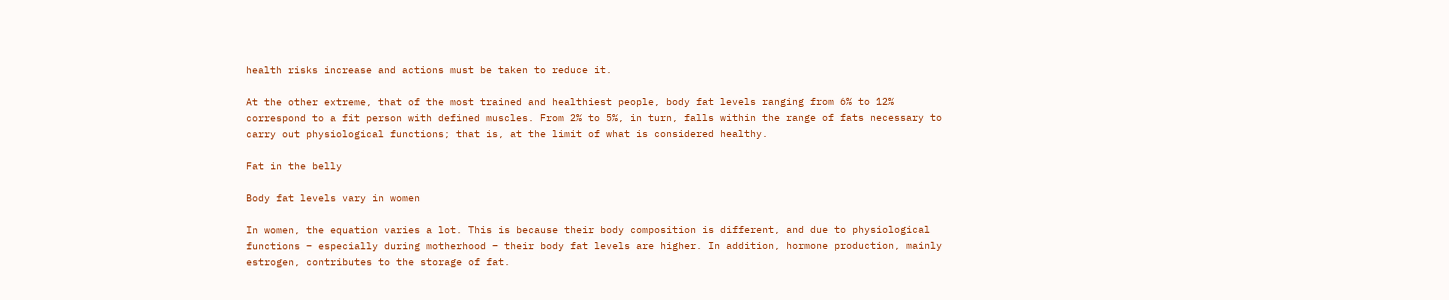health risks increase and actions must be taken to reduce it.

At the other extreme, that of the most trained and healthiest people, body fat levels ranging from 6% to 12% correspond to a fit person with defined muscles. From 2% to 5%, in turn, falls within the range of fats necessary to carry out physiological functions; that is, at the limit of what is considered healthy.

Fat in the belly

Body fat levels vary in women

In women, the equation varies a lot. This is because their body composition is different, and due to physiological functions – especially during motherhood – their body fat levels are higher. In addition, hormone production, mainly estrogen, contributes to the storage of fat.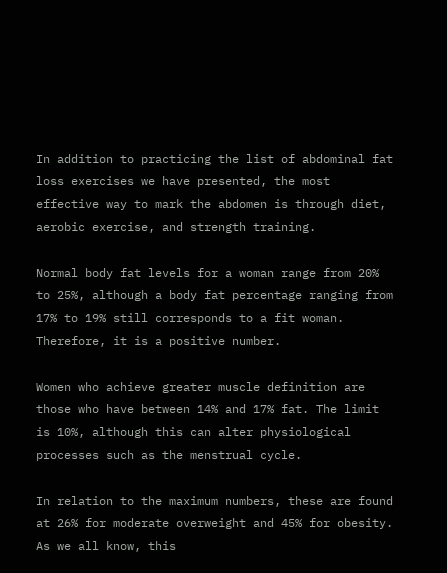In addition to practicing the list of abdominal fat loss exercises we have presented, the most effective way to mark the abdomen is through diet, aerobic exercise, and strength training.

Normal body fat levels for a woman range from 20% to 25%, although a body fat percentage ranging from 17% to 19% still corresponds to a fit woman. Therefore, it is a positive number.

Women who achieve greater muscle definition are those who have between 14% and 17% fat. The limit is 10%, although this can alter physiological processes such as the menstrual cycle.

In relation to the maximum numbers, these are found at 26% for moderate overweight and 45% for obesity. As we all know, this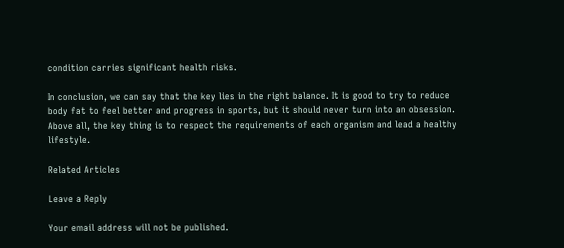condition carries significant health risks.

In conclusion, we can say that the key lies in the right balance. It is good to try to reduce body fat to feel better and progress in sports, but it should never turn into an obsession. Above all, the key thing is to respect the requirements of each organism and lead a healthy lifestyle.

Related Articles

Leave a Reply

Your email address will not be published.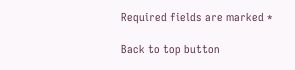Required fields are marked *

Back to top button